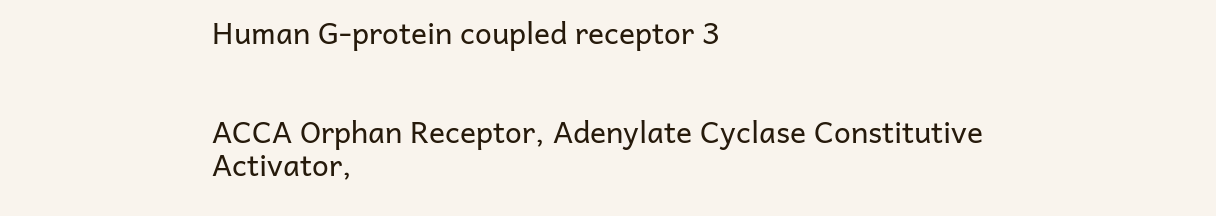Human G-protein coupled receptor 3


ACCA Orphan Receptor, Adenylate Cyclase Constitutive Activator,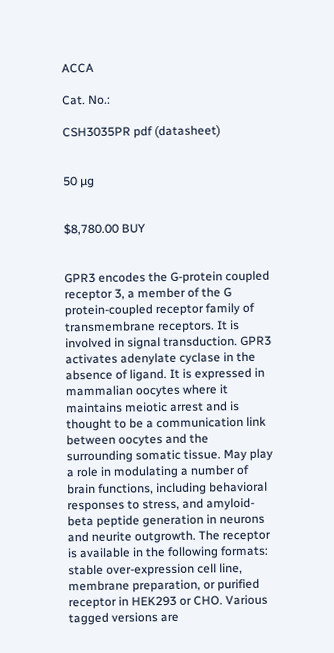ACCA

Cat. No.:

CSH3035PR pdf (datasheet)


50 µg


$8,780.00 BUY


GPR3 encodes the G-protein coupled receptor 3, a member of the G protein-coupled receptor family of transmembrane receptors. It is involved in signal transduction. GPR3 activates adenylate cyclase in the absence of ligand. It is expressed in mammalian oocytes where it maintains meiotic arrest and is thought to be a communication link between oocytes and the surrounding somatic tissue. May play a role in modulating a number of brain functions, including behavioral responses to stress, and amyloid-beta peptide generation in neurons and neurite outgrowth. The receptor is available in the following formats: stable over-expression cell line, membrane preparation, or purified receptor in HEK293 or CHO. Various tagged versions are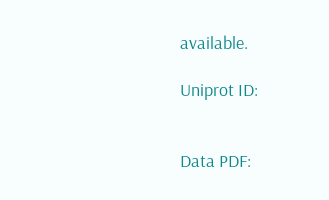available.

Uniprot ID:


Data PDF: